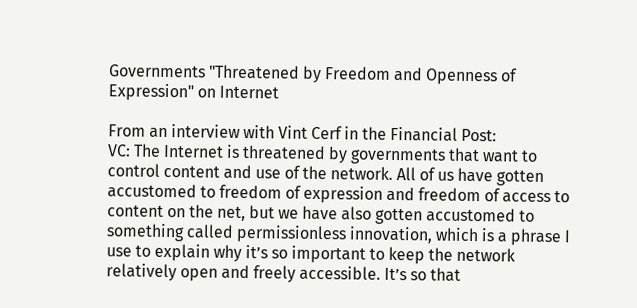Governments "Threatened by Freedom and Openness of Expression" on Internet

From an interview with Vint Cerf in the Financial Post:
VC: The Internet is threatened by governments that want to control content and use of the network. All of us have gotten accustomed to freedom of expression and freedom of access to content on the net, but we have also gotten accustomed to something called permissionless innovation, which is a phrase I use to explain why it’s so important to keep the network relatively open and freely accessible. It’s so that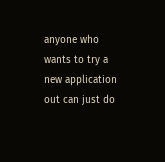anyone who wants to try a new application out can just do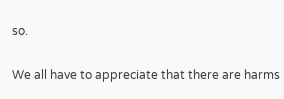so.

We all have to appreciate that there are harms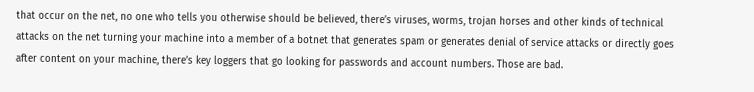that occur on the net, no one who tells you otherwise should be believed, there’s viruses, worms, trojan horses and other kinds of technical attacks on the net turning your machine into a member of a botnet that generates spam or generates denial of service attacks or directly goes after content on your machine, there’s key loggers that go looking for passwords and account numbers. Those are bad.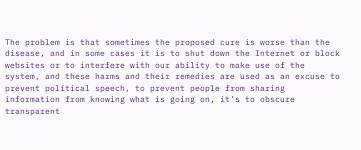The problem is that sometimes the proposed cure is worse than the disease, and in some cases it is to shut down the Internet or block websites or to interfere with our ability to make use of the system, and these harms and their remedies are used as an excuse to prevent political speech, to prevent people from sharing information from knowing what is going on, it’s to obscure transparent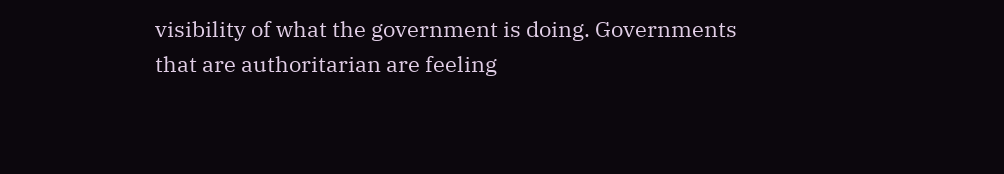visibility of what the government is doing. Governments that are authoritarian are feeling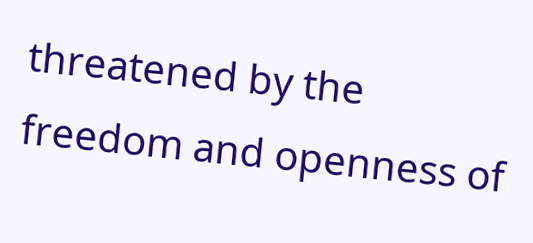threatened by the freedom and openness of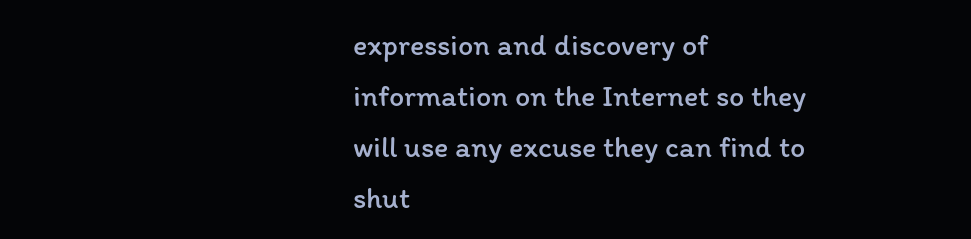expression and discovery of information on the Internet so they will use any excuse they can find to shut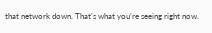that network down. That’s what you’re seeing right now.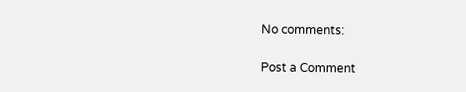No comments:

Post a Comment